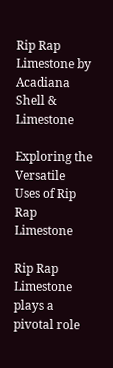Rip Rap Limestone by Acadiana Shell & Limestone

Exploring the Versatile Uses of Rip Rap Limestone

Rip Rap Limestone plays a pivotal role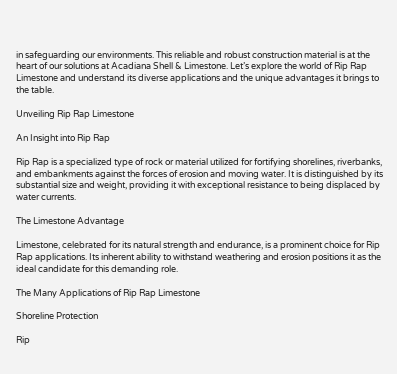in safeguarding our environments. This reliable and robust construction material is at the heart of our solutions at Acadiana Shell & Limestone. Let’s explore the world of Rip Rap Limestone and understand its diverse applications and the unique advantages it brings to the table.

Unveiling Rip Rap Limestone

An Insight into Rip Rap

Rip Rap is a specialized type of rock or material utilized for fortifying shorelines, riverbanks, and embankments against the forces of erosion and moving water. It is distinguished by its substantial size and weight, providing it with exceptional resistance to being displaced by water currents.

The Limestone Advantage

Limestone, celebrated for its natural strength and endurance, is a prominent choice for Rip Rap applications. Its inherent ability to withstand weathering and erosion positions it as the ideal candidate for this demanding role.

The Many Applications of Rip Rap Limestone

Shoreline Protection

Rip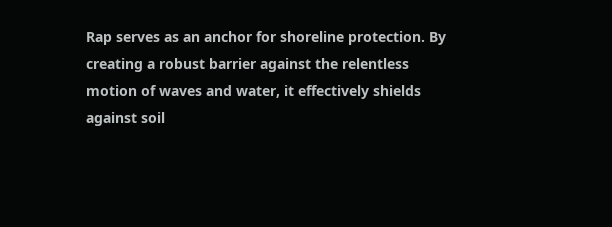Rap serves as an anchor for shoreline protection. By creating a robust barrier against the relentless motion of waves and water, it effectively shields against soil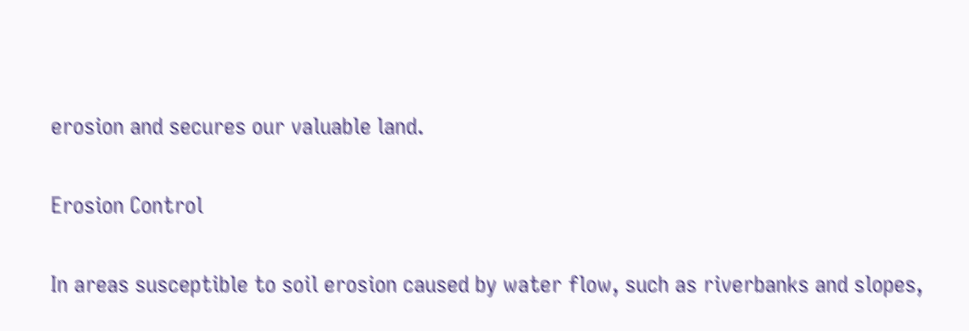erosion and secures our valuable land.

Erosion Control

In areas susceptible to soil erosion caused by water flow, such as riverbanks and slopes,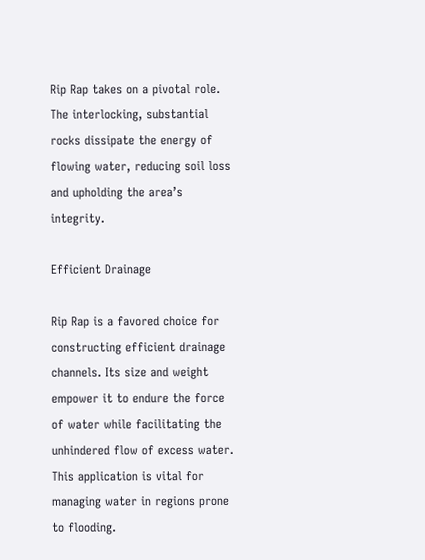Rip Rap takes on a pivotal role. The interlocking, substantial rocks dissipate the energy of flowing water, reducing soil loss and upholding the area’s integrity.

Efficient Drainage

Rip Rap is a favored choice for constructing efficient drainage channels. Its size and weight empower it to endure the force of water while facilitating the unhindered flow of excess water. This application is vital for managing water in regions prone to flooding.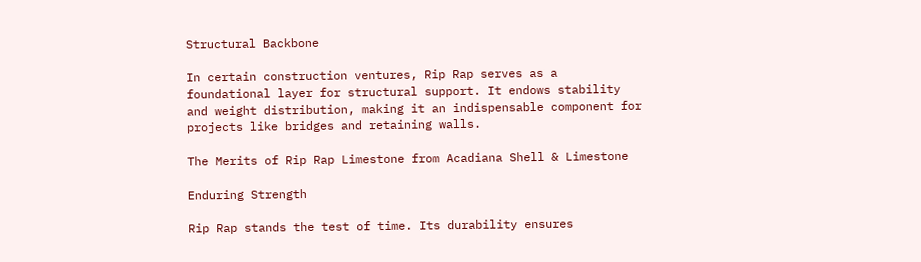Structural Backbone

In certain construction ventures, Rip Rap serves as a foundational layer for structural support. It endows stability and weight distribution, making it an indispensable component for projects like bridges and retaining walls.

The Merits of Rip Rap Limestone from Acadiana Shell & Limestone

Enduring Strength

Rip Rap stands the test of time. Its durability ensures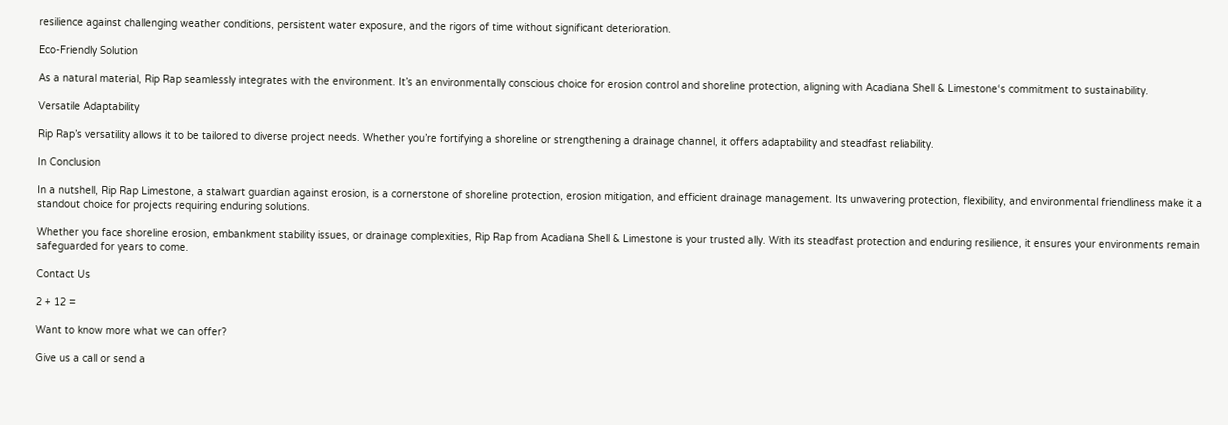resilience against challenging weather conditions, persistent water exposure, and the rigors of time without significant deterioration.

Eco-Friendly Solution

As a natural material, Rip Rap seamlessly integrates with the environment. It’s an environmentally conscious choice for erosion control and shoreline protection, aligning with Acadiana Shell & Limestone‘s commitment to sustainability.

Versatile Adaptability

Rip Rap’s versatility allows it to be tailored to diverse project needs. Whether you’re fortifying a shoreline or strengthening a drainage channel, it offers adaptability and steadfast reliability.

In Conclusion

In a nutshell, Rip Rap Limestone, a stalwart guardian against erosion, is a cornerstone of shoreline protection, erosion mitigation, and efficient drainage management. Its unwavering protection, flexibility, and environmental friendliness make it a standout choice for projects requiring enduring solutions.

Whether you face shoreline erosion, embankment stability issues, or drainage complexities, Rip Rap from Acadiana Shell & Limestone is your trusted ally. With its steadfast protection and enduring resilience, it ensures your environments remain safeguarded for years to come.

Contact Us

2 + 12 =

Want to know more what we can offer?

Give us a call or send a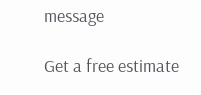message

Get a free estimate